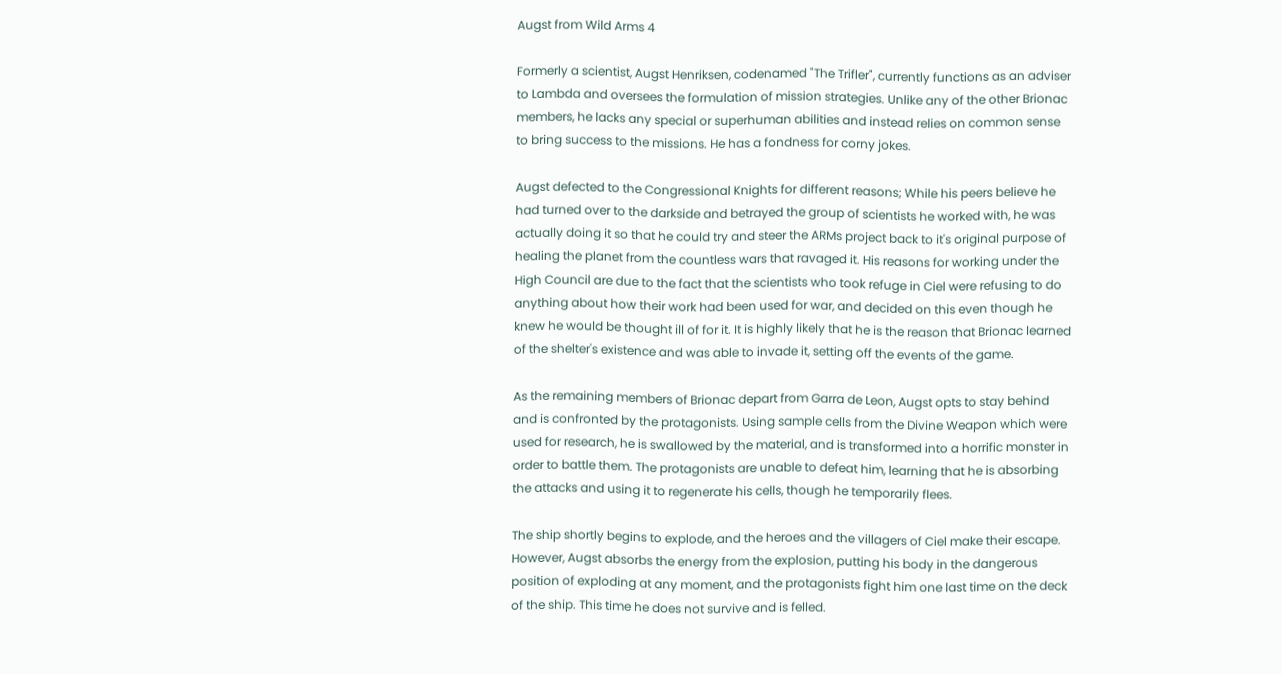Augst from Wild Arms 4

Formerly a scientist, Augst Henriksen, codenamed "The Trifler", currently functions as an adviser to Lambda and oversees the formulation of mission strategies. Unlike any of the other Brionac members, he lacks any special or superhuman abilities and instead relies on common sense to bring success to the missions. He has a fondness for corny jokes.

Augst defected to the Congressional Knights for different reasons; While his peers believe he had turned over to the darkside and betrayed the group of scientists he worked with, he was actually doing it so that he could try and steer the ARMs project back to it's original purpose of healing the planet from the countless wars that ravaged it. His reasons for working under the High Council are due to the fact that the scientists who took refuge in Ciel were refusing to do anything about how their work had been used for war, and decided on this even though he knew he would be thought ill of for it. It is highly likely that he is the reason that Brionac learned of the shelter's existence and was able to invade it, setting off the events of the game.

As the remaining members of Brionac depart from Garra de Leon, Augst opts to stay behind and is confronted by the protagonists. Using sample cells from the Divine Weapon which were used for research, he is swallowed by the material, and is transformed into a horrific monster in order to battle them. The protagonists are unable to defeat him, learning that he is absorbing the attacks and using it to regenerate his cells, though he temporarily flees.

The ship shortly begins to explode, and the heroes and the villagers of Ciel make their escape. However, Augst absorbs the energy from the explosion, putting his body in the dangerous position of exploding at any moment, and the protagonists fight him one last time on the deck of the ship. This time he does not survive and is felled.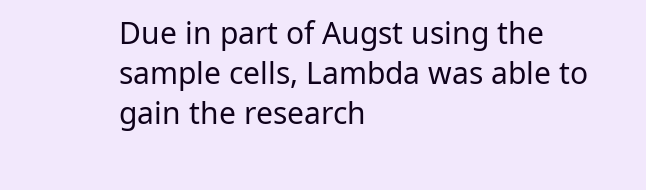Due in part of Augst using the sample cells, Lambda was able to gain the research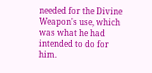needed for the Divine Weapon's use, which was what he had intended to do for him.